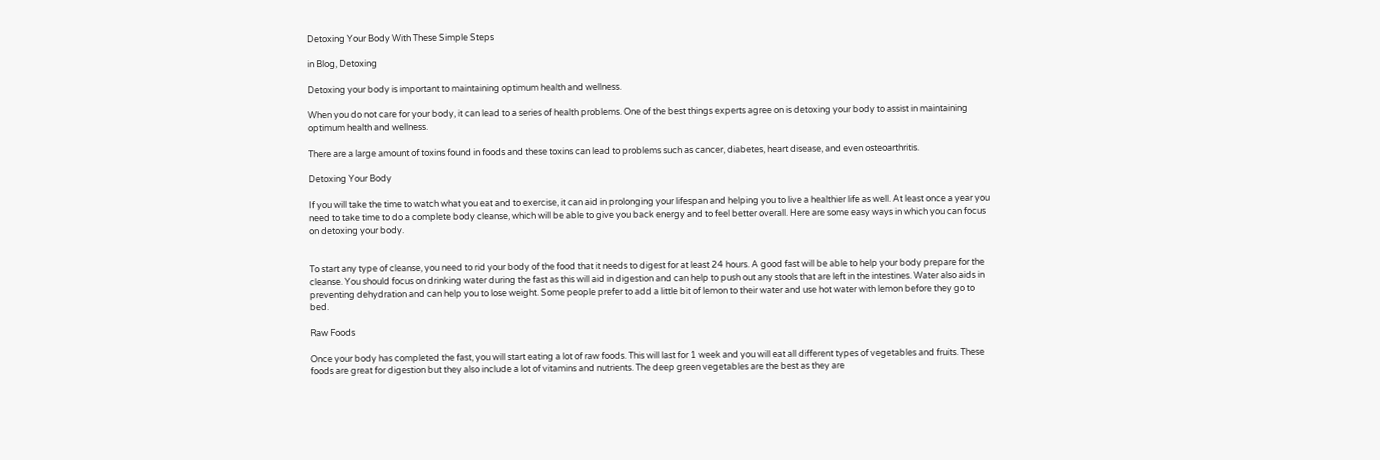Detoxing Your Body With These Simple Steps

in Blog, Detoxing

Detoxing your body is important to maintaining optimum health and wellness.

When you do not care for your body, it can lead to a series of health problems. One of the best things experts agree on is detoxing your body to assist in maintaining optimum health and wellness.

There are a large amount of toxins found in foods and these toxins can lead to problems such as cancer, diabetes, heart disease, and even osteoarthritis.

Detoxing Your Body

If you will take the time to watch what you eat and to exercise, it can aid in prolonging your lifespan and helping you to live a healthier life as well. At least once a year you need to take time to do a complete body cleanse, which will be able to give you back energy and to feel better overall. Here are some easy ways in which you can focus on detoxing your body.


To start any type of cleanse, you need to rid your body of the food that it needs to digest for at least 24 hours. A good fast will be able to help your body prepare for the cleanse. You should focus on drinking water during the fast as this will aid in digestion and can help to push out any stools that are left in the intestines. Water also aids in preventing dehydration and can help you to lose weight. Some people prefer to add a little bit of lemon to their water and use hot water with lemon before they go to bed.

Raw Foods

Once your body has completed the fast, you will start eating a lot of raw foods. This will last for 1 week and you will eat all different types of vegetables and fruits. These foods are great for digestion but they also include a lot of vitamins and nutrients. The deep green vegetables are the best as they are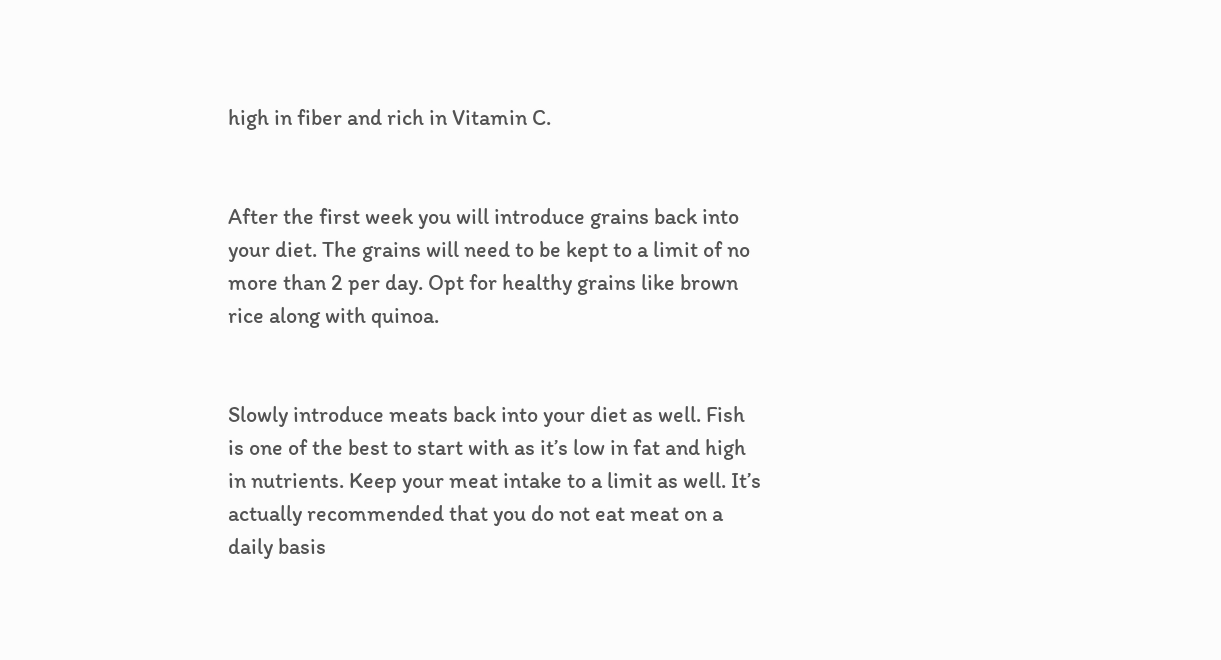high in fiber and rich in Vitamin C.


After the first week you will introduce grains back into your diet. The grains will need to be kept to a limit of no more than 2 per day. Opt for healthy grains like brown rice along with quinoa.


Slowly introduce meats back into your diet as well. Fish is one of the best to start with as it’s low in fat and high in nutrients. Keep your meat intake to a limit as well. It’s actually recommended that you do not eat meat on a daily basis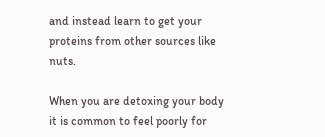and instead learn to get your proteins from other sources like nuts.

When you are detoxing your body it is common to feel poorly for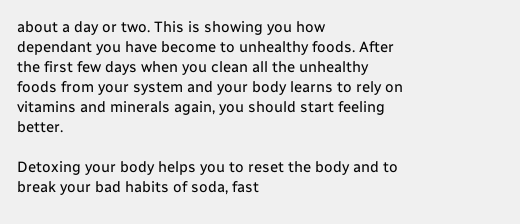about a day or two. This is showing you how dependant you have become to unhealthy foods. After the first few days when you clean all the unhealthy foods from your system and your body learns to rely on vitamins and minerals again, you should start feeling better.

Detoxing your body helps you to reset the body and to break your bad habits of soda, fast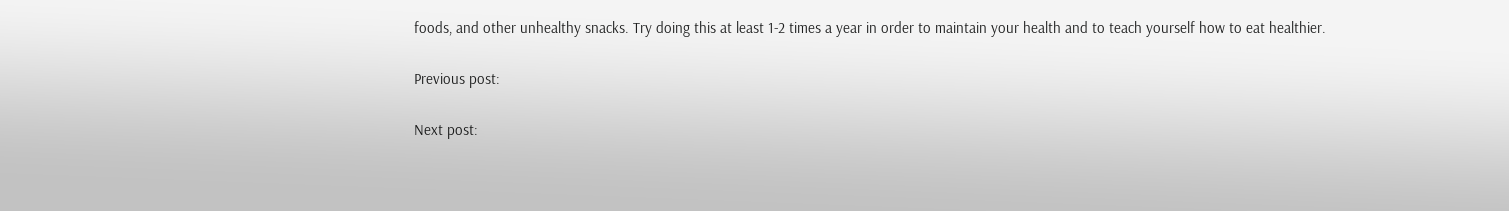foods, and other unhealthy snacks. Try doing this at least 1-2 times a year in order to maintain your health and to teach yourself how to eat healthier.

Previous post:

Next post: